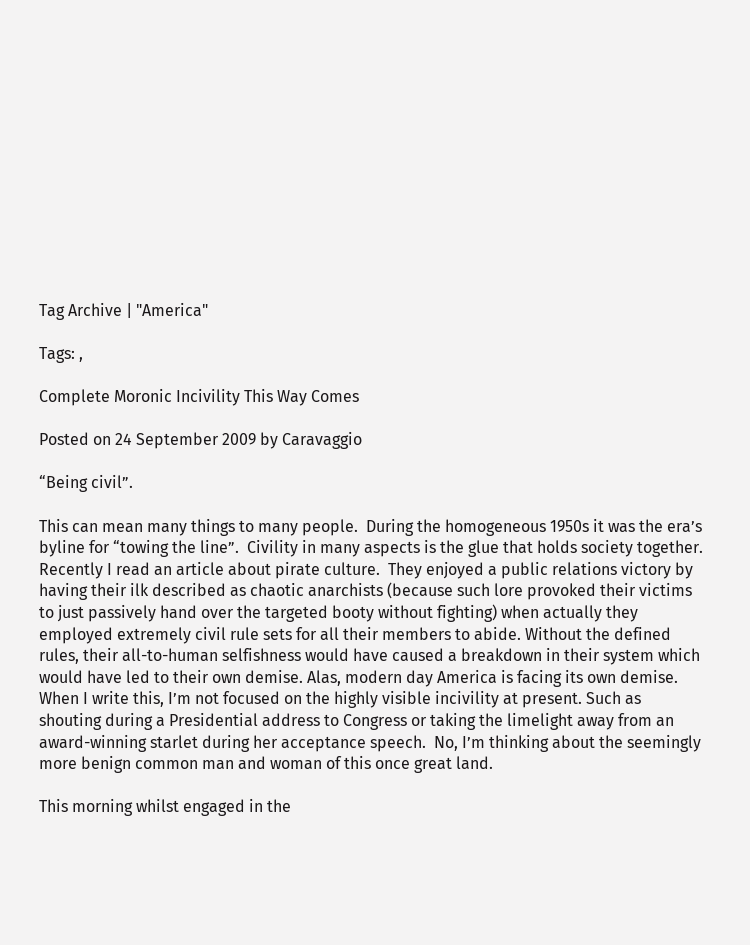Tag Archive | "America"

Tags: ,

Complete Moronic Incivility This Way Comes

Posted on 24 September 2009 by Caravaggio

“Being civil”.

This can mean many things to many people.  During the homogeneous 1950s it was the era’s byline for “towing the line”.  Civility in many aspects is the glue that holds society together.  Recently I read an article about pirate culture.  They enjoyed a public relations victory by having their ilk described as chaotic anarchists (because such lore provoked their victims to just passively hand over the targeted booty without fighting) when actually they employed extremely civil rule sets for all their members to abide. Without the defined rules, their all-to-human selfishness would have caused a breakdown in their system which would have led to their own demise. Alas, modern day America is facing its own demise.  When I write this, I’m not focused on the highly visible incivility at present. Such as shouting during a Presidential address to Congress or taking the limelight away from an award-winning starlet during her acceptance speech.  No, I’m thinking about the seemingly more benign common man and woman of this once great land.

This morning whilst engaged in the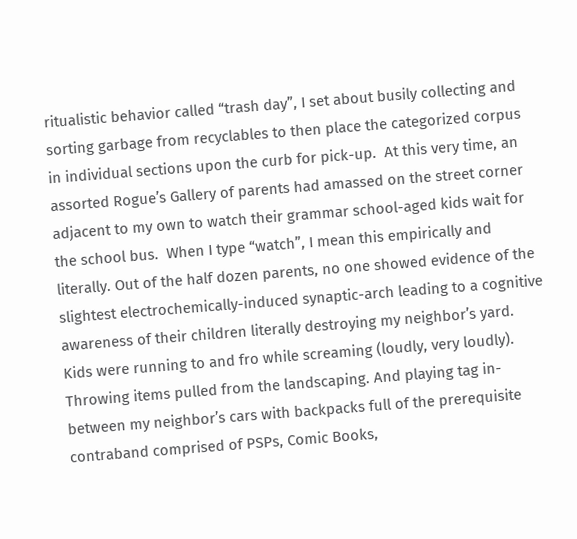ritualistic behavior called “trash day”, I set about busily collecting and sorting garbage from recyclables to then place the categorized corpus in individual sections upon the curb for pick-up.  At this very time, an assorted Rogue’s Gallery of parents had amassed on the street corner adjacent to my own to watch their grammar school-aged kids wait for the school bus.  When I type “watch”, I mean this empirically and literally. Out of the half dozen parents, no one showed evidence of the slightest electrochemically-induced synaptic-arch leading to a cognitive awareness of their children literally destroying my neighbor’s yard.  Kids were running to and fro while screaming (loudly, very loudly).  Throwing items pulled from the landscaping. And playing tag in-between my neighbor’s cars with backpacks full of the prerequisite contraband comprised of PSPs, Comic Books,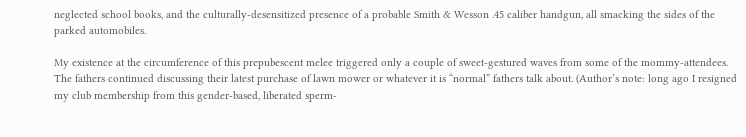neglected school books, and the culturally-desensitized presence of a probable Smith & Wesson .45 caliber handgun, all smacking the sides of the parked automobiles.

My existence at the circumference of this prepubescent melee triggered only a couple of sweet-gestured waves from some of the mommy-attendees. The fathers continued discussing their latest purchase of lawn mower or whatever it is “normal” fathers talk about. (Author’s note: long ago I resigned my club membership from this gender-based, liberated sperm-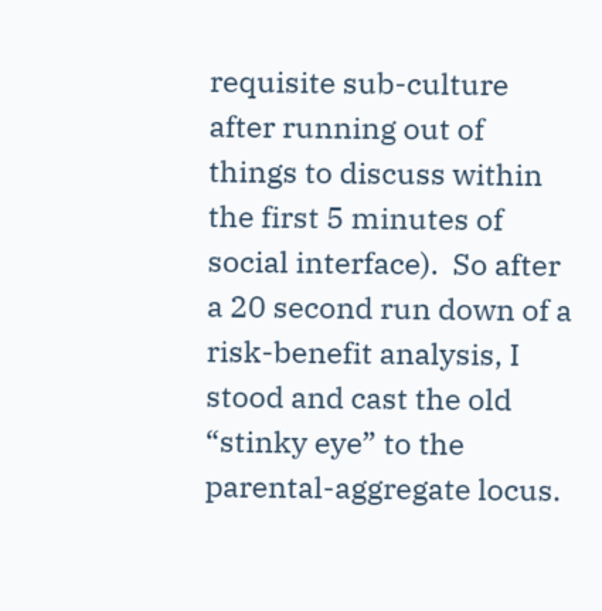requisite sub-culture after running out of things to discuss within the first 5 minutes of social interface).  So after a 20 second run down of a risk-benefit analysis, I stood and cast the old “stinky eye” to the parental-aggregate locus.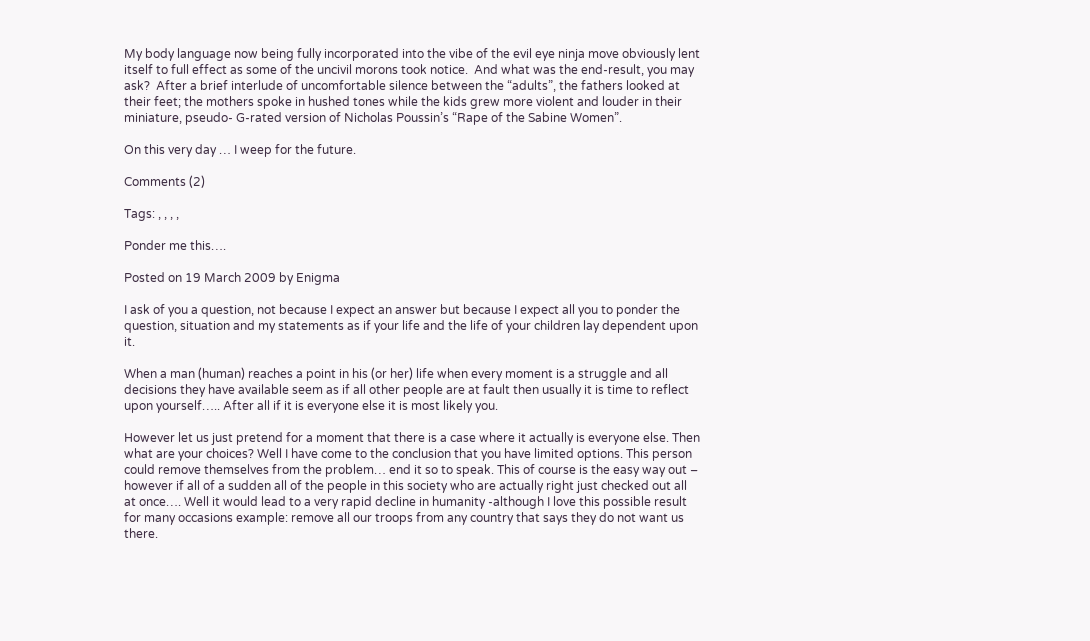My body language now being fully incorporated into the vibe of the evil eye ninja move obviously lent itself to full effect as some of the uncivil morons took notice.  And what was the end-result, you may ask?  After a brief interlude of uncomfortable silence between the “adults”, the fathers looked at their feet; the mothers spoke in hushed tones while the kids grew more violent and louder in their miniature, pseudo- G-rated version of Nicholas Poussin’s “Rape of the Sabine Women”.

On this very day … I weep for the future.

Comments (2)

Tags: , , , ,

Ponder me this….

Posted on 19 March 2009 by Enigma

I ask of you a question, not because I expect an answer but because I expect all you to ponder the question, situation and my statements as if your life and the life of your children lay dependent upon it.

When a man (human) reaches a point in his (or her) life when every moment is a struggle and all decisions they have available seem as if all other people are at fault then usually it is time to reflect upon yourself….. After all if it is everyone else it is most likely you.

However let us just pretend for a moment that there is a case where it actually is everyone else. Then what are your choices? Well I have come to the conclusion that you have limited options. This person could remove themselves from the problem… end it so to speak. This of course is the easy way out – however if all of a sudden all of the people in this society who are actually right just checked out all at once…. Well it would lead to a very rapid decline in humanity -although I love this possible result for many occasions example: remove all our troops from any country that says they do not want us there.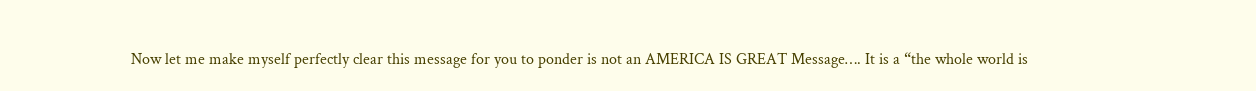Now let me make myself perfectly clear this message for you to ponder is not an AMERICA IS GREAT Message…. It is a “the whole world is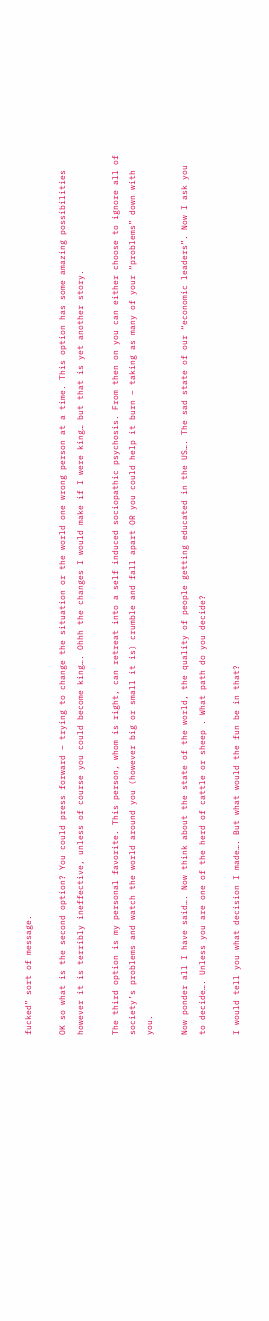fucked” sort of message.

OK so what is the second option? You could press forward – trying to change the situation or the world one wrong person at a time. This option has some amazing possibilities however it is terribly ineffective, unless of course you could become king…. Ohhh the changes I would make if I were king… but that is yet another story.

The third option is my personal favorite. This person, whom is right, can retreat into a self induced sociopathic psychosis. From then on you can either choose to ignore all of society’s problems and watch the world around you (however big or small it is) crumble and fall apart OR you could help it burn – taking as many of your “problems” down with you.

Now ponder all I have said…. Now think about the state of the world, the quality of people getting educated in the US…. The sad state of our “economic leaders”. Now I ask you to decide…. Unless you are one of the herd of cattle or sheep . What path do you decide?

I would tell you what decision I made…. But what would the fun be in that?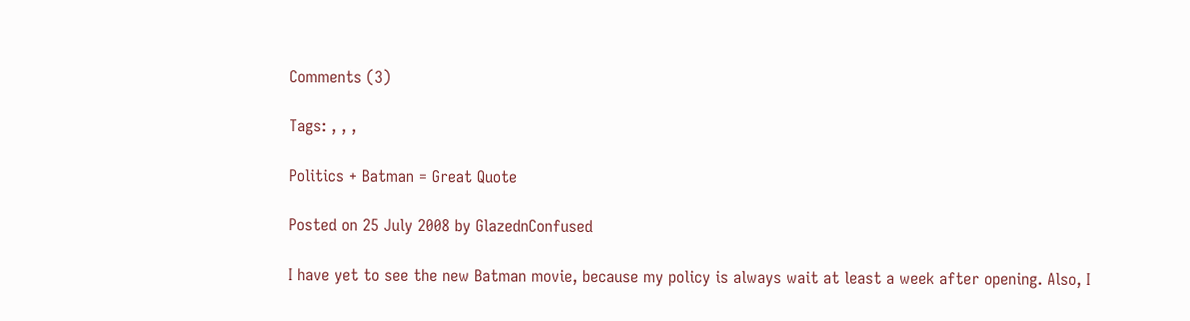Comments (3)

Tags: , , ,

Politics + Batman = Great Quote

Posted on 25 July 2008 by GlazednConfused

I have yet to see the new Batman movie, because my policy is always wait at least a week after opening. Also, I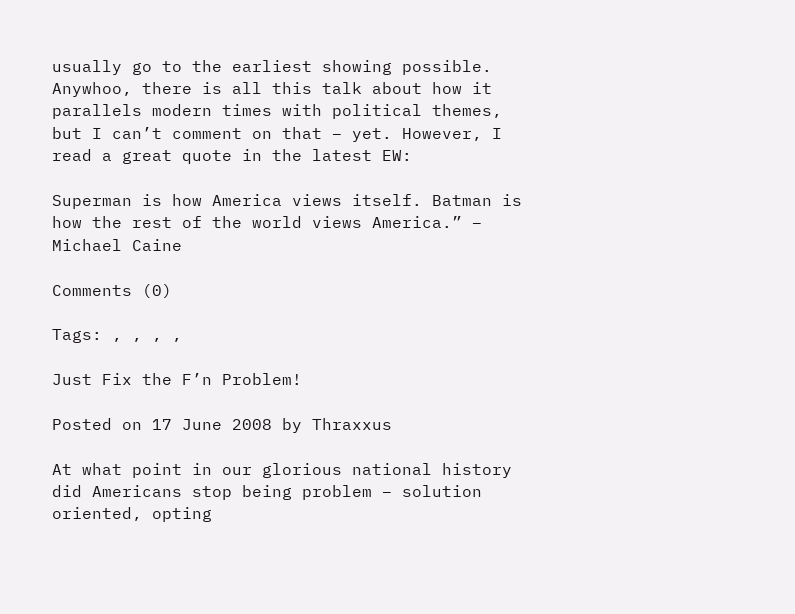usually go to the earliest showing possible. Anywhoo, there is all this talk about how it parallels modern times with political themes, but I can’t comment on that – yet. However, I read a great quote in the latest EW:

Superman is how America views itself. Batman is how the rest of the world views America.” – Michael Caine

Comments (0)

Tags: , , , ,

Just Fix the F’n Problem!

Posted on 17 June 2008 by Thraxxus

At what point in our glorious national history did Americans stop being problem – solution oriented, opting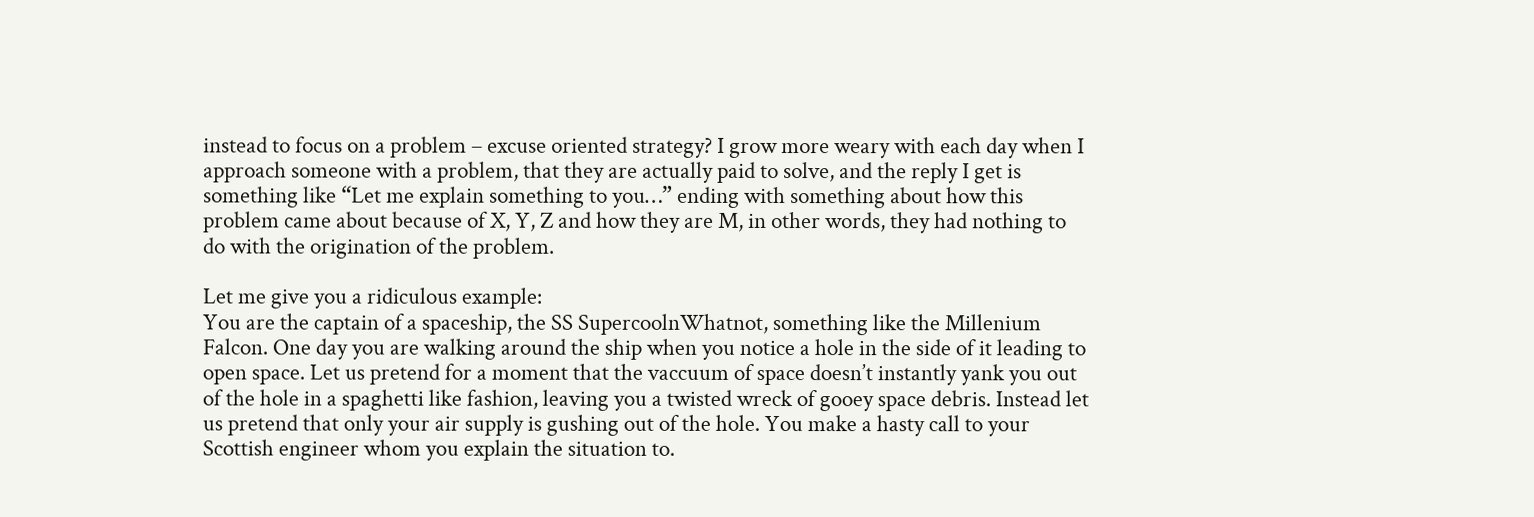instead to focus on a problem – excuse oriented strategy? I grow more weary with each day when I approach someone with a problem, that they are actually paid to solve, and the reply I get is something like “Let me explain something to you…” ending with something about how this problem came about because of X, Y, Z and how they are M, in other words, they had nothing to do with the origination of the problem.

Let me give you a ridiculous example:
You are the captain of a spaceship, the SS SupercoolnWhatnot, something like the Millenium Falcon. One day you are walking around the ship when you notice a hole in the side of it leading to open space. Let us pretend for a moment that the vaccuum of space doesn’t instantly yank you out of the hole in a spaghetti like fashion, leaving you a twisted wreck of gooey space debris. Instead let us pretend that only your air supply is gushing out of the hole. You make a hasty call to your Scottish engineer whom you explain the situation to.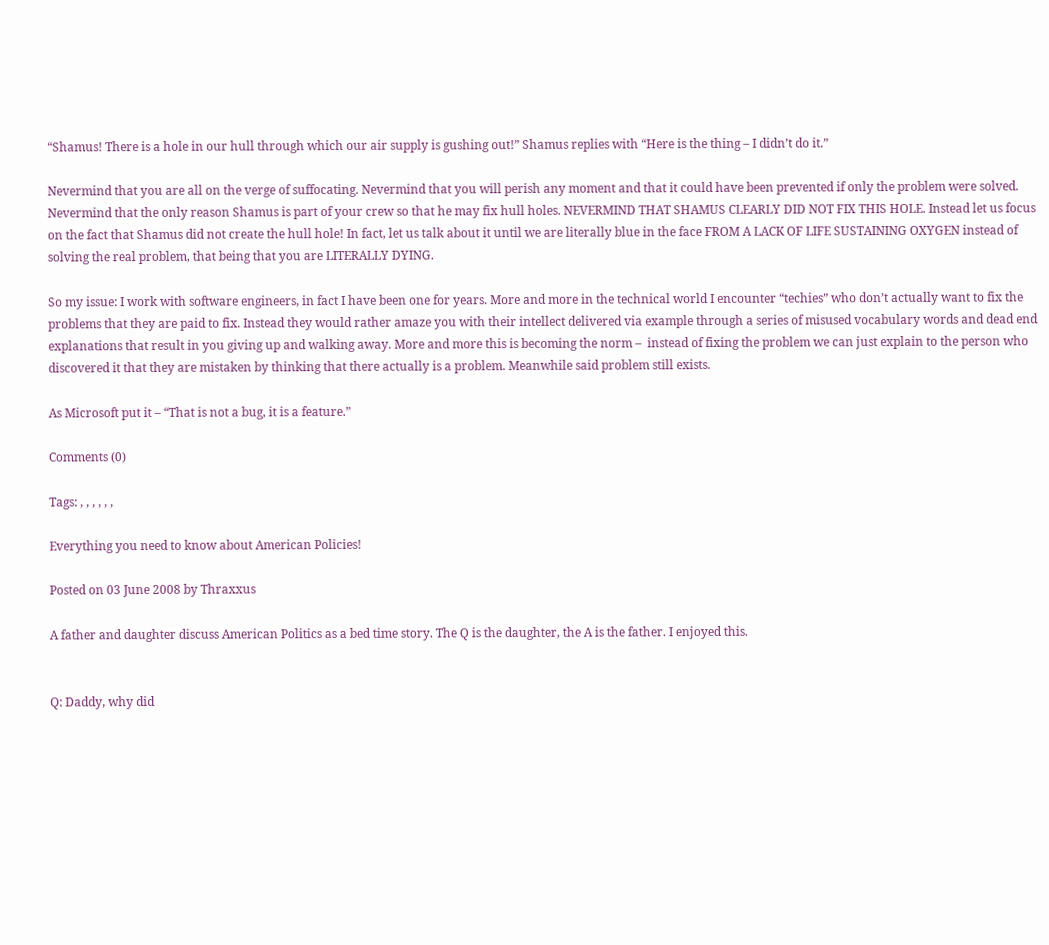“Shamus! There is a hole in our hull through which our air supply is gushing out!” Shamus replies with “Here is the thing – I didn’t do it.”

Nevermind that you are all on the verge of suffocating. Nevermind that you will perish any moment and that it could have been prevented if only the problem were solved. Nevermind that the only reason Shamus is part of your crew so that he may fix hull holes. NEVERMIND THAT SHAMUS CLEARLY DID NOT FIX THIS HOLE. Instead let us focus on the fact that Shamus did not create the hull hole! In fact, let us talk about it until we are literally blue in the face FROM A LACK OF LIFE SUSTAINING OXYGEN instead of solving the real problem, that being that you are LITERALLY DYING.

So my issue: I work with software engineers, in fact I have been one for years. More and more in the technical world I encounter “techies” who don’t actually want to fix the problems that they are paid to fix. Instead they would rather amaze you with their intellect delivered via example through a series of misused vocabulary words and dead end explanations that result in you giving up and walking away. More and more this is becoming the norm –  instead of fixing the problem we can just explain to the person who discovered it that they are mistaken by thinking that there actually is a problem. Meanwhile said problem still exists.

As Microsoft put it – “That is not a bug, it is a feature.”

Comments (0)

Tags: , , , , , ,

Everything you need to know about American Policies!

Posted on 03 June 2008 by Thraxxus

A father and daughter discuss American Politics as a bed time story. The Q is the daughter, the A is the father. I enjoyed this.


Q: Daddy, why did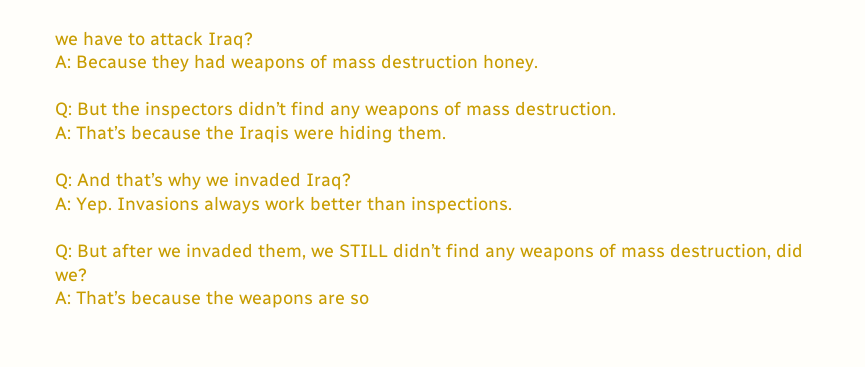we have to attack Iraq?
A: Because they had weapons of mass destruction honey.

Q: But the inspectors didn’t find any weapons of mass destruction.
A: That’s because the Iraqis were hiding them.

Q: And that’s why we invaded Iraq?
A: Yep. Invasions always work better than inspections.

Q: But after we invaded them, we STILL didn’t find any weapons of mass destruction, did we?
A: That’s because the weapons are so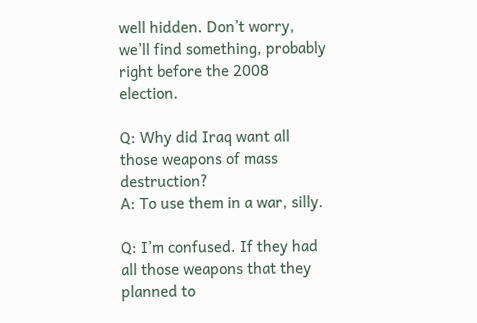well hidden. Don’t worry, we’ll find something, probably right before the 2008 election.

Q: Why did Iraq want all those weapons of mass destruction?
A: To use them in a war, silly.

Q: I’m confused. If they had all those weapons that they planned to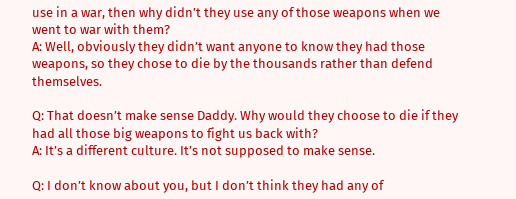use in a war, then why didn’t they use any of those weapons when we went to war with them?
A: Well, obviously they didn’t want anyone to know they had those weapons, so they chose to die by the thousands rather than defend themselves.

Q: That doesn’t make sense Daddy. Why would they choose to die if they had all those big weapons to fight us back with?
A: It’s a different culture. It’s not supposed to make sense.

Q: I don’t know about you, but I don’t think they had any of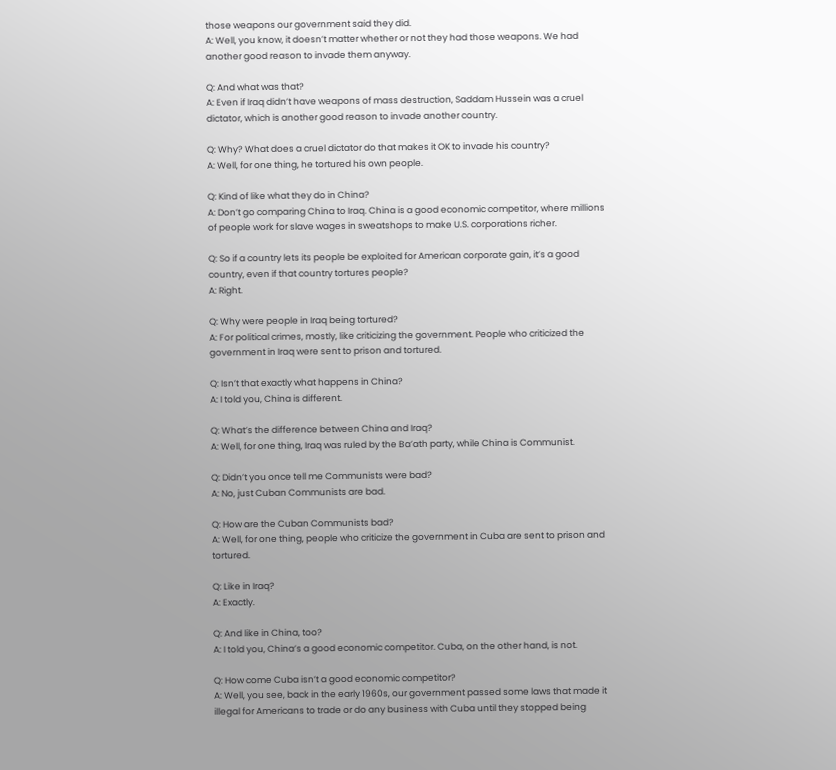those weapons our government said they did.
A: Well, you know, it doesn’t matter whether or not they had those weapons. We had another good reason to invade them anyway.

Q: And what was that?
A: Even if Iraq didn’t have weapons of mass destruction, Saddam Hussein was a cruel dictator, which is another good reason to invade another country.

Q: Why? What does a cruel dictator do that makes it OK to invade his country?
A: Well, for one thing, he tortured his own people.

Q: Kind of like what they do in China?
A: Don’t go comparing China to Iraq. China is a good economic competitor, where millions of people work for slave wages in sweatshops to make U.S. corporations richer.

Q: So if a country lets its people be exploited for American corporate gain, it’s a good country, even if that country tortures people?
A: Right.

Q: Why were people in Iraq being tortured?
A: For political crimes, mostly, like criticizing the government. People who criticized the government in Iraq were sent to prison and tortured.

Q: Isn’t that exactly what happens in China?
A: I told you, China is different.

Q: What’s the difference between China and Iraq?
A: Well, for one thing, Iraq was ruled by the Ba’ath party, while China is Communist.

Q: Didn’t you once tell me Communists were bad?
A: No, just Cuban Communists are bad.

Q: How are the Cuban Communists bad?
A: Well, for one thing, people who criticize the government in Cuba are sent to prison and tortured.

Q: Like in Iraq?
A: Exactly.

Q: And like in China, too?
A: I told you, China’s a good economic competitor. Cuba, on the other hand, is not.

Q: How come Cuba isn’t a good economic competitor?
A: Well, you see, back in the early 1960s, our government passed some laws that made it illegal for Americans to trade or do any business with Cuba until they stopped being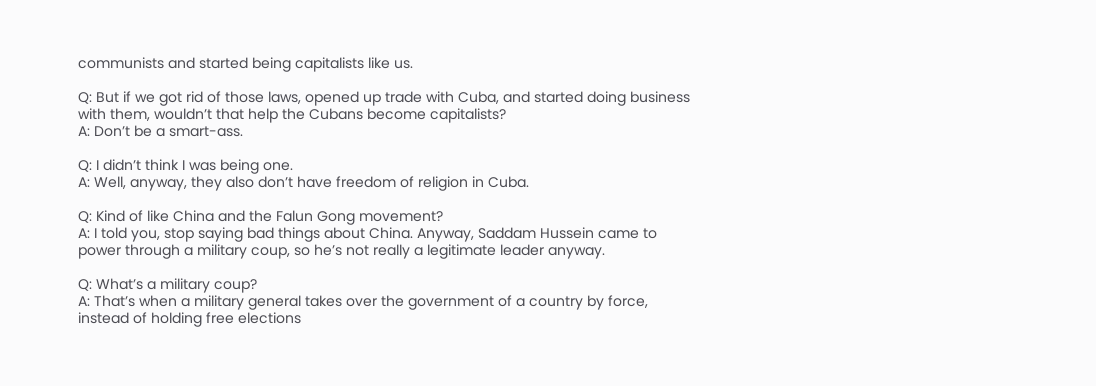communists and started being capitalists like us.

Q: But if we got rid of those laws, opened up trade with Cuba, and started doing business with them, wouldn’t that help the Cubans become capitalists?
A: Don’t be a smart-ass.

Q: I didn’t think I was being one.
A: Well, anyway, they also don’t have freedom of religion in Cuba.

Q: Kind of like China and the Falun Gong movement?
A: I told you, stop saying bad things about China. Anyway, Saddam Hussein came to power through a military coup, so he’s not really a legitimate leader anyway.

Q: What’s a military coup?
A: That’s when a military general takes over the government of a country by force, instead of holding free elections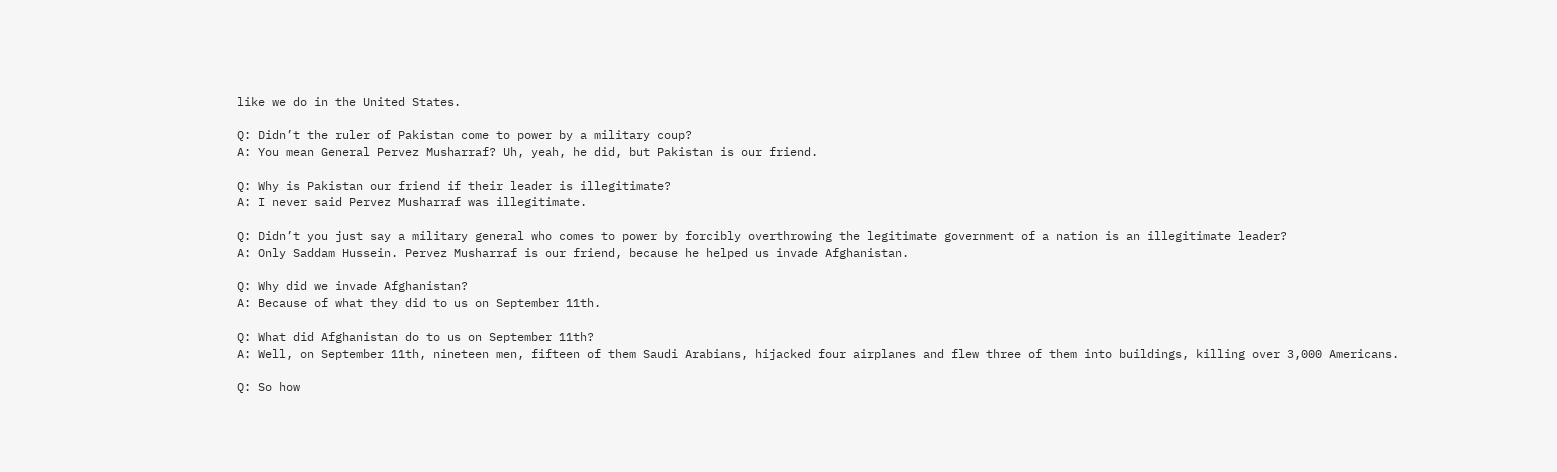like we do in the United States.

Q: Didn’t the ruler of Pakistan come to power by a military coup?
A: You mean General Pervez Musharraf? Uh, yeah, he did, but Pakistan is our friend.

Q: Why is Pakistan our friend if their leader is illegitimate?
A: I never said Pervez Musharraf was illegitimate.

Q: Didn’t you just say a military general who comes to power by forcibly overthrowing the legitimate government of a nation is an illegitimate leader?
A: Only Saddam Hussein. Pervez Musharraf is our friend, because he helped us invade Afghanistan.

Q: Why did we invade Afghanistan?
A: Because of what they did to us on September 11th.

Q: What did Afghanistan do to us on September 11th?
A: Well, on September 11th, nineteen men, fifteen of them Saudi Arabians, hijacked four airplanes and flew three of them into buildings, killing over 3,000 Americans.

Q: So how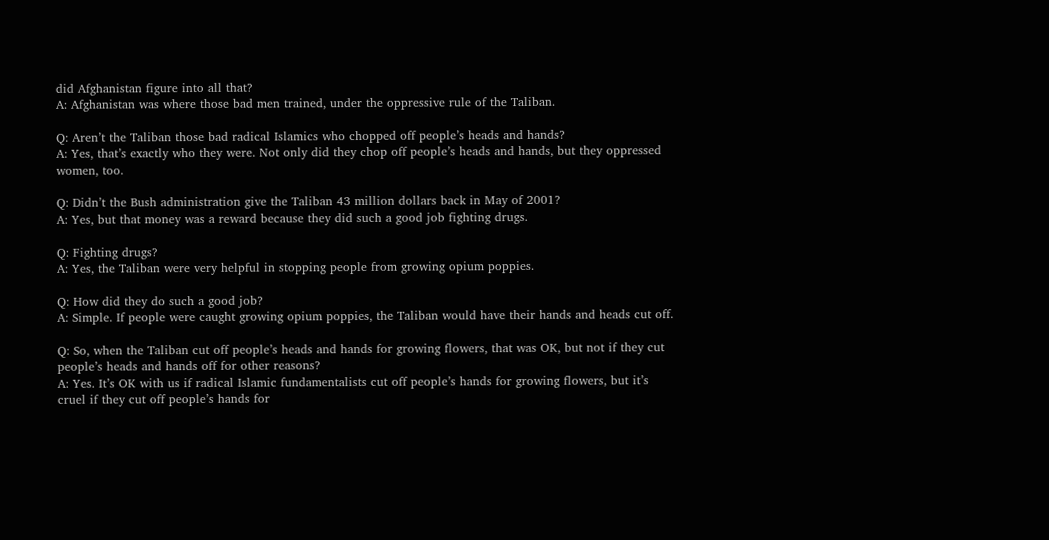did Afghanistan figure into all that?
A: Afghanistan was where those bad men trained, under the oppressive rule of the Taliban.

Q: Aren’t the Taliban those bad radical Islamics who chopped off people’s heads and hands?
A: Yes, that’s exactly who they were. Not only did they chop off people’s heads and hands, but they oppressed women, too.

Q: Didn’t the Bush administration give the Taliban 43 million dollars back in May of 2001?
A: Yes, but that money was a reward because they did such a good job fighting drugs.

Q: Fighting drugs?
A: Yes, the Taliban were very helpful in stopping people from growing opium poppies.

Q: How did they do such a good job?
A: Simple. If people were caught growing opium poppies, the Taliban would have their hands and heads cut off.

Q: So, when the Taliban cut off people’s heads and hands for growing flowers, that was OK, but not if they cut people’s heads and hands off for other reasons?
A: Yes. It’s OK with us if radical Islamic fundamentalists cut off people’s hands for growing flowers, but it’s cruel if they cut off people’s hands for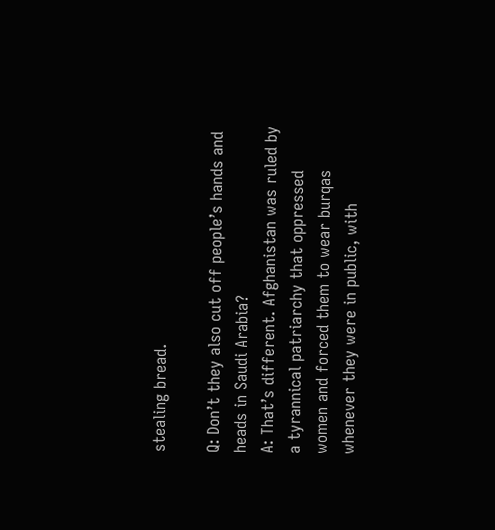stealing bread.

Q: Don’t they also cut off people’s hands and heads in Saudi Arabia?
A: That’s different. Afghanistan was ruled by a tyrannical patriarchy that oppressed women and forced them to wear burqas whenever they were in public, with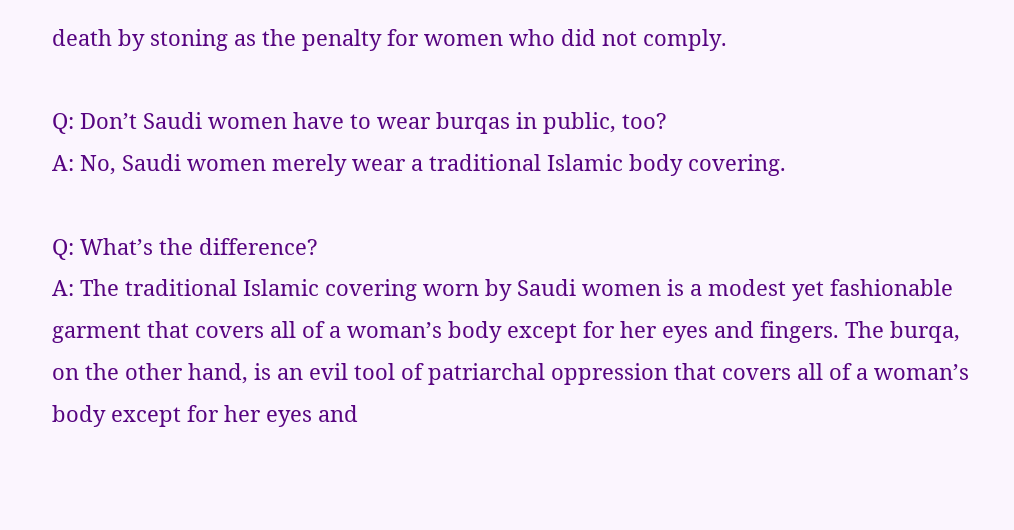death by stoning as the penalty for women who did not comply.

Q: Don’t Saudi women have to wear burqas in public, too?
A: No, Saudi women merely wear a traditional Islamic body covering.

Q: What’s the difference?
A: The traditional Islamic covering worn by Saudi women is a modest yet fashionable garment that covers all of a woman’s body except for her eyes and fingers. The burqa, on the other hand, is an evil tool of patriarchal oppression that covers all of a woman’s body except for her eyes and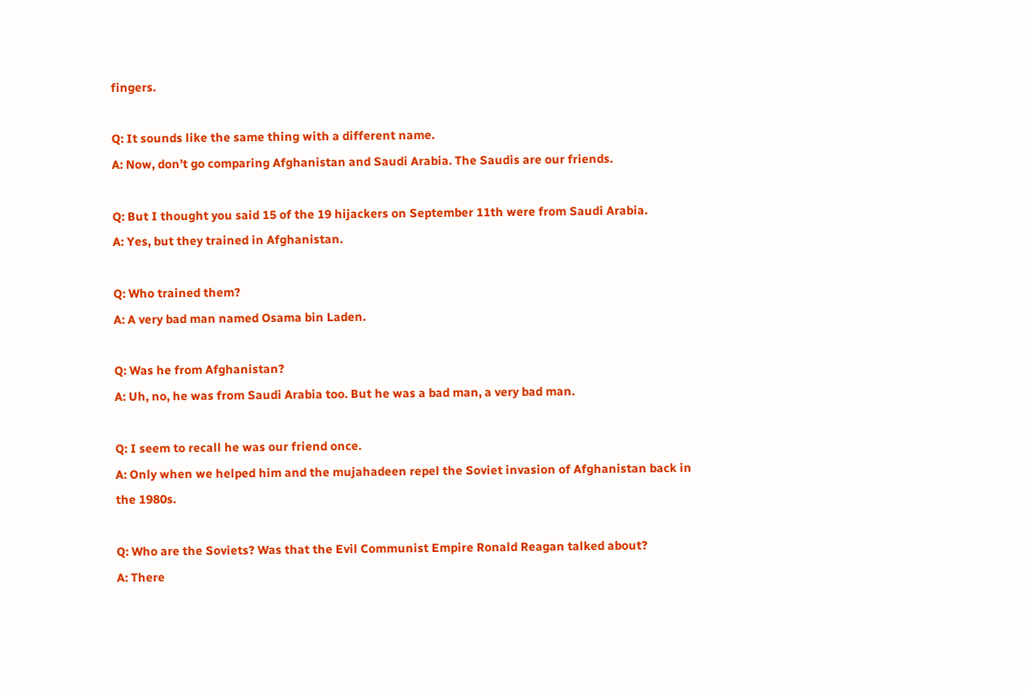fingers.

Q: It sounds like the same thing with a different name.
A: Now, don’t go comparing Afghanistan and Saudi Arabia. The Saudis are our friends.

Q: But I thought you said 15 of the 19 hijackers on September 11th were from Saudi Arabia.
A: Yes, but they trained in Afghanistan.

Q: Who trained them?
A: A very bad man named Osama bin Laden.

Q: Was he from Afghanistan?
A: Uh, no, he was from Saudi Arabia too. But he was a bad man, a very bad man.

Q: I seem to recall he was our friend once.
A: Only when we helped him and the mujahadeen repel the Soviet invasion of Afghanistan back in the 1980s.

Q: Who are the Soviets? Was that the Evil Communist Empire Ronald Reagan talked about?
A: There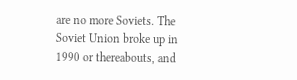are no more Soviets. The Soviet Union broke up in 1990 or thereabouts, and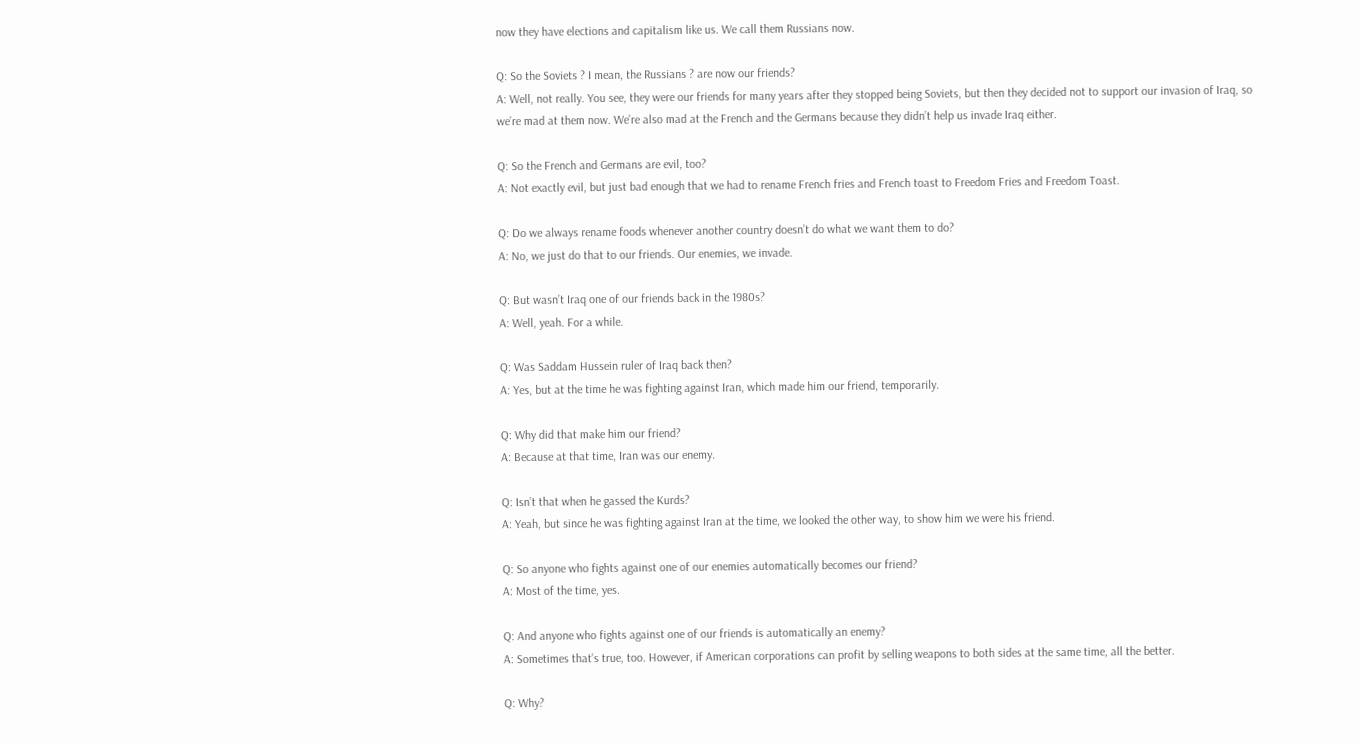now they have elections and capitalism like us. We call them Russians now.

Q: So the Soviets ? I mean, the Russians ? are now our friends?
A: Well, not really. You see, they were our friends for many years after they stopped being Soviets, but then they decided not to support our invasion of Iraq, so we’re mad at them now. We’re also mad at the French and the Germans because they didn’t help us invade Iraq either.

Q: So the French and Germans are evil, too?
A: Not exactly evil, but just bad enough that we had to rename French fries and French toast to Freedom Fries and Freedom Toast.

Q: Do we always rename foods whenever another country doesn’t do what we want them to do?
A: No, we just do that to our friends. Our enemies, we invade.

Q: But wasn’t Iraq one of our friends back in the 1980s?
A: Well, yeah. For a while.

Q: Was Saddam Hussein ruler of Iraq back then?
A: Yes, but at the time he was fighting against Iran, which made him our friend, temporarily.

Q: Why did that make him our friend?
A: Because at that time, Iran was our enemy.

Q: Isn’t that when he gassed the Kurds?
A: Yeah, but since he was fighting against Iran at the time, we looked the other way, to show him we were his friend.

Q: So anyone who fights against one of our enemies automatically becomes our friend?
A: Most of the time, yes.

Q: And anyone who fights against one of our friends is automatically an enemy?
A: Sometimes that’s true, too. However, if American corporations can profit by selling weapons to both sides at the same time, all the better.

Q: Why?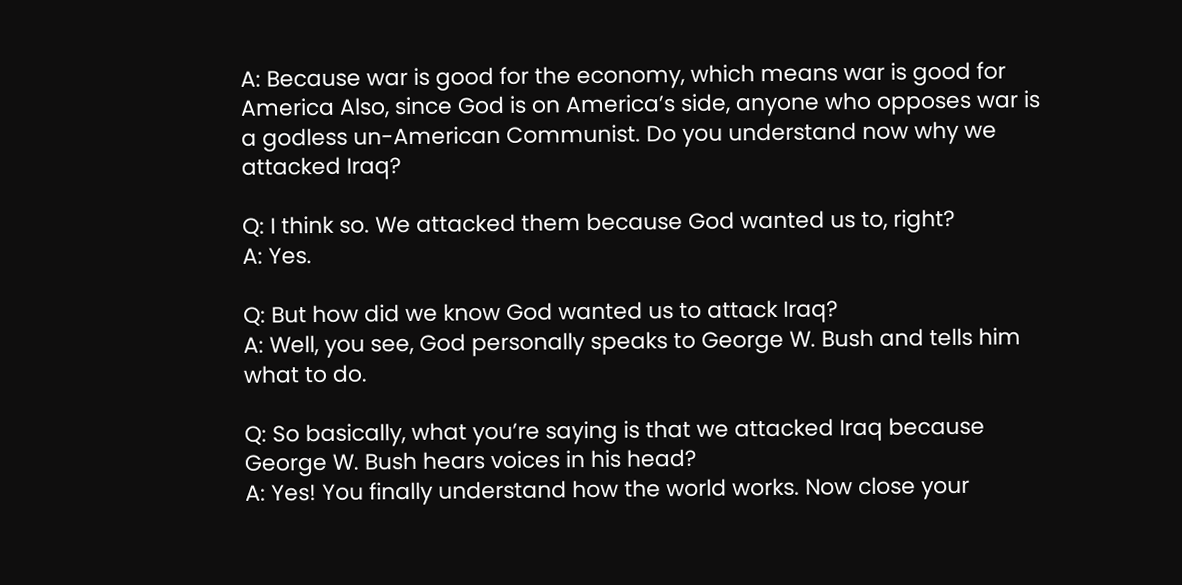A: Because war is good for the economy, which means war is good for America Also, since God is on America’s side, anyone who opposes war is a godless un-American Communist. Do you understand now why we attacked Iraq?

Q: I think so. We attacked them because God wanted us to, right?
A: Yes.

Q: But how did we know God wanted us to attack Iraq?
A: Well, you see, God personally speaks to George W. Bush and tells him what to do.

Q: So basically, what you’re saying is that we attacked Iraq because George W. Bush hears voices in his head?
A: Yes! You finally understand how the world works. Now close your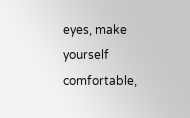eyes, make yourself comfortable,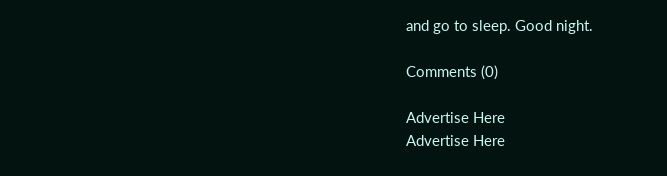and go to sleep. Good night.

Comments (0)

Advertise Here
Advertise Here